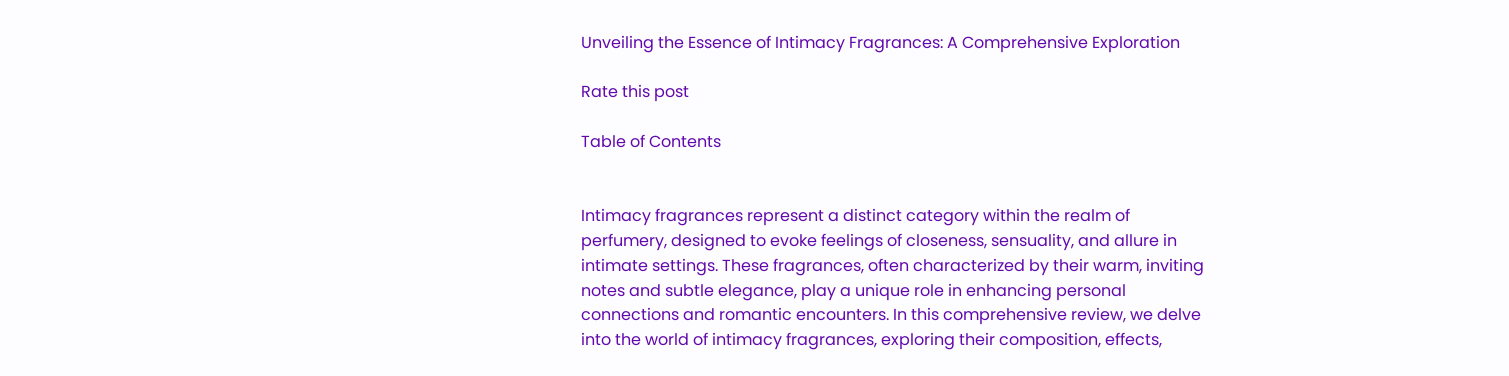Unveiling the Essence of Intimacy Fragrances: A Comprehensive Exploration

Rate this post

Table of Contents


Intimacy fragrances represent a distinct category within the realm of perfumery, designed to evoke feelings of closeness, sensuality, and allure in intimate settings. These fragrances, often characterized by their warm, inviting notes and subtle elegance, play a unique role in enhancing personal connections and romantic encounters. In this comprehensive review, we delve into the world of intimacy fragrances, exploring their composition, effects,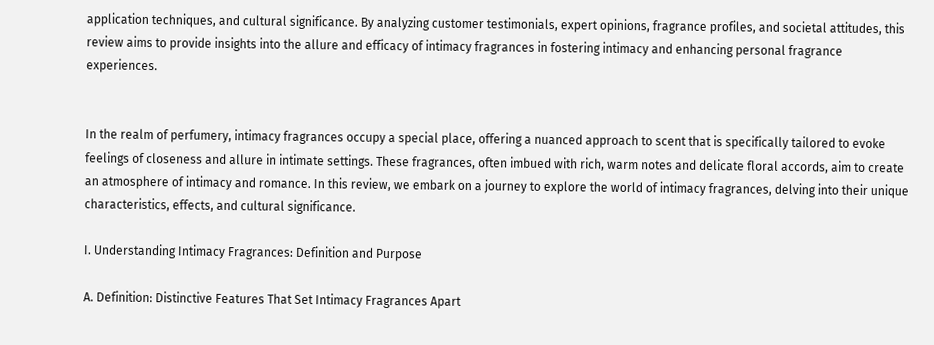application techniques, and cultural significance. By analyzing customer testimonials, expert opinions, fragrance profiles, and societal attitudes, this review aims to provide insights into the allure and efficacy of intimacy fragrances in fostering intimacy and enhancing personal fragrance experiences.


In the realm of perfumery, intimacy fragrances occupy a special place, offering a nuanced approach to scent that is specifically tailored to evoke feelings of closeness and allure in intimate settings. These fragrances, often imbued with rich, warm notes and delicate floral accords, aim to create an atmosphere of intimacy and romance. In this review, we embark on a journey to explore the world of intimacy fragrances, delving into their unique characteristics, effects, and cultural significance.

I. Understanding Intimacy Fragrances: Definition and Purpose

A. Definition: Distinctive Features That Set Intimacy Fragrances Apart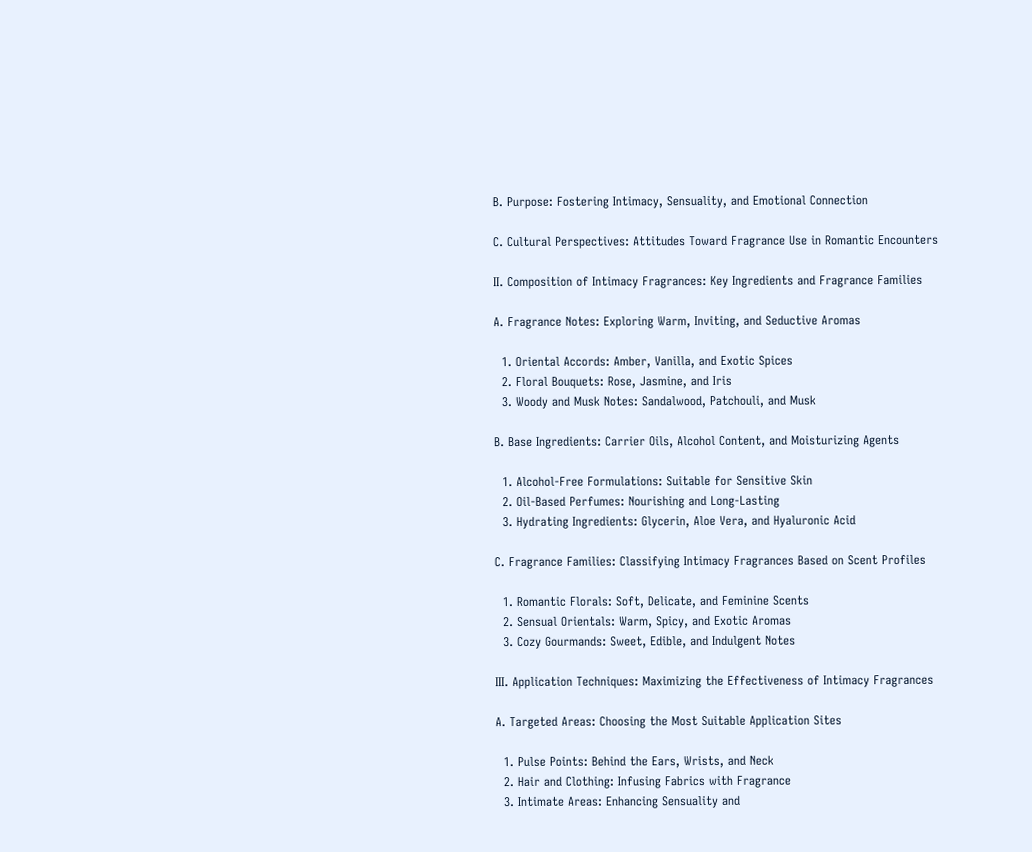B. Purpose: Fostering Intimacy, Sensuality, and Emotional Connection

C. Cultural Perspectives: Attitudes Toward Fragrance Use in Romantic Encounters

II. Composition of Intimacy Fragrances: Key Ingredients and Fragrance Families

A. Fragrance Notes: Exploring Warm, Inviting, and Seductive Aromas

  1. Oriental Accords: Amber, Vanilla, and Exotic Spices
  2. Floral Bouquets: Rose, Jasmine, and Iris
  3. Woody and Musk Notes: Sandalwood, Patchouli, and Musk

B. Base Ingredients: Carrier Oils, Alcohol Content, and Moisturizing Agents

  1. Alcohol-Free Formulations: Suitable for Sensitive Skin
  2. Oil-Based Perfumes: Nourishing and Long-Lasting
  3. Hydrating Ingredients: Glycerin, Aloe Vera, and Hyaluronic Acid

C. Fragrance Families: Classifying Intimacy Fragrances Based on Scent Profiles

  1. Romantic Florals: Soft, Delicate, and Feminine Scents
  2. Sensual Orientals: Warm, Spicy, and Exotic Aromas
  3. Cozy Gourmands: Sweet, Edible, and Indulgent Notes

III. Application Techniques: Maximizing the Effectiveness of Intimacy Fragrances

A. Targeted Areas: Choosing the Most Suitable Application Sites

  1. Pulse Points: Behind the Ears, Wrists, and Neck
  2. Hair and Clothing: Infusing Fabrics with Fragrance
  3. Intimate Areas: Enhancing Sensuality and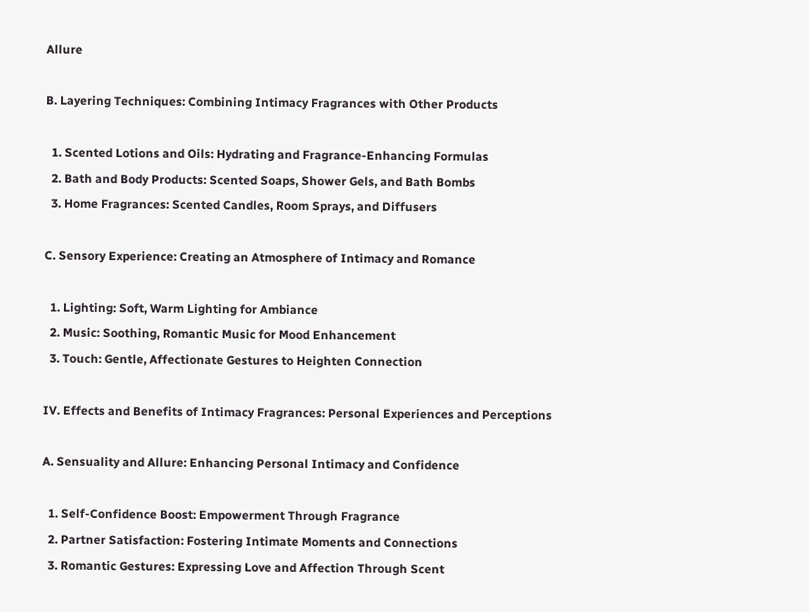Allure

B. Layering Techniques: Combining Intimacy Fragrances with Other Products

  1. Scented Lotions and Oils: Hydrating and Fragrance-Enhancing Formulas
  2. Bath and Body Products: Scented Soaps, Shower Gels, and Bath Bombs
  3. Home Fragrances: Scented Candles, Room Sprays, and Diffusers

C. Sensory Experience: Creating an Atmosphere of Intimacy and Romance

  1. Lighting: Soft, Warm Lighting for Ambiance
  2. Music: Soothing, Romantic Music for Mood Enhancement
  3. Touch: Gentle, Affectionate Gestures to Heighten Connection

IV. Effects and Benefits of Intimacy Fragrances: Personal Experiences and Perceptions

A. Sensuality and Allure: Enhancing Personal Intimacy and Confidence

  1. Self-Confidence Boost: Empowerment Through Fragrance
  2. Partner Satisfaction: Fostering Intimate Moments and Connections
  3. Romantic Gestures: Expressing Love and Affection Through Scent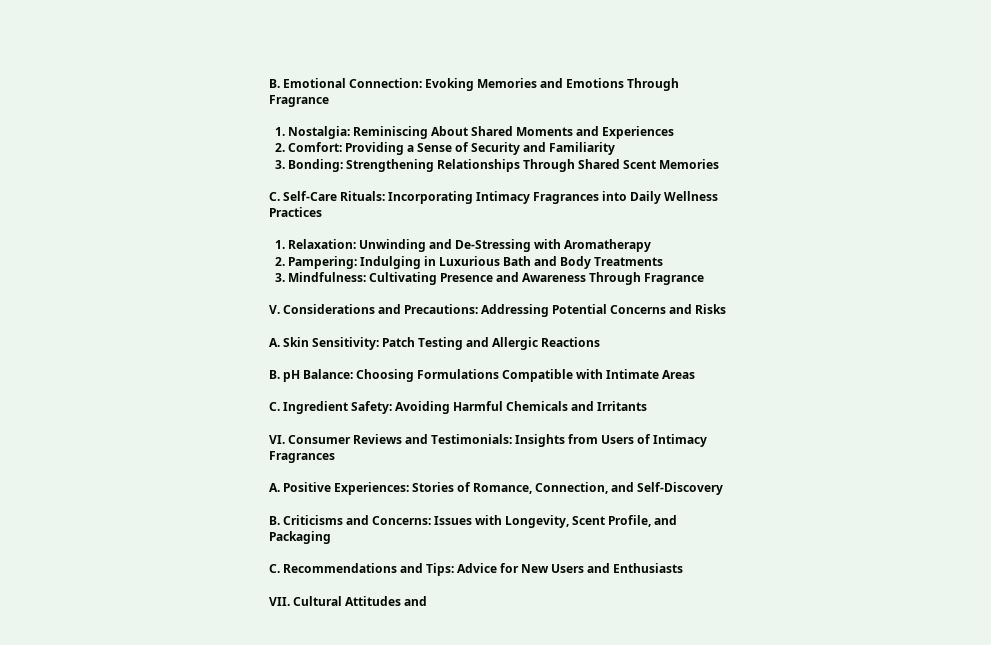B. Emotional Connection: Evoking Memories and Emotions Through Fragrance

  1. Nostalgia: Reminiscing About Shared Moments and Experiences
  2. Comfort: Providing a Sense of Security and Familiarity
  3. Bonding: Strengthening Relationships Through Shared Scent Memories

C. Self-Care Rituals: Incorporating Intimacy Fragrances into Daily Wellness Practices

  1. Relaxation: Unwinding and De-Stressing with Aromatherapy
  2. Pampering: Indulging in Luxurious Bath and Body Treatments
  3. Mindfulness: Cultivating Presence and Awareness Through Fragrance

V. Considerations and Precautions: Addressing Potential Concerns and Risks

A. Skin Sensitivity: Patch Testing and Allergic Reactions

B. pH Balance: Choosing Formulations Compatible with Intimate Areas

C. Ingredient Safety: Avoiding Harmful Chemicals and Irritants

VI. Consumer Reviews and Testimonials: Insights from Users of Intimacy Fragrances

A. Positive Experiences: Stories of Romance, Connection, and Self-Discovery

B. Criticisms and Concerns: Issues with Longevity, Scent Profile, and Packaging

C. Recommendations and Tips: Advice for New Users and Enthusiasts

VII. Cultural Attitudes and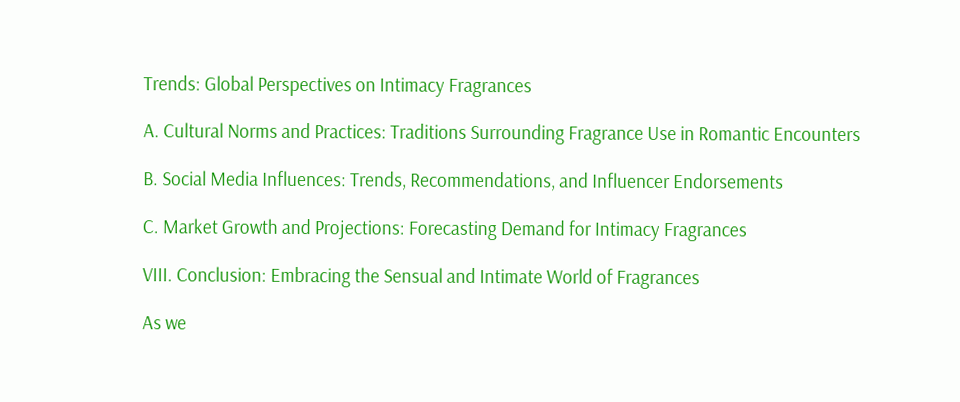Trends: Global Perspectives on Intimacy Fragrances

A. Cultural Norms and Practices: Traditions Surrounding Fragrance Use in Romantic Encounters

B. Social Media Influences: Trends, Recommendations, and Influencer Endorsements

C. Market Growth and Projections: Forecasting Demand for Intimacy Fragrances

VIII. Conclusion: Embracing the Sensual and Intimate World of Fragrances

As we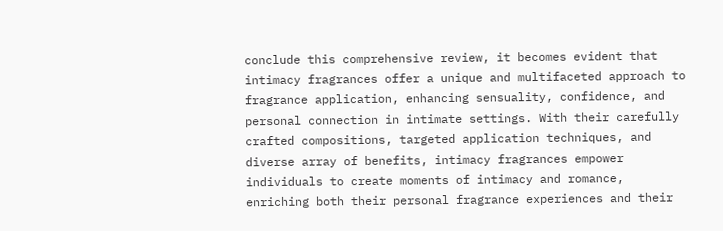conclude this comprehensive review, it becomes evident that intimacy fragrances offer a unique and multifaceted approach to fragrance application, enhancing sensuality, confidence, and personal connection in intimate settings. With their carefully crafted compositions, targeted application techniques, and diverse array of benefits, intimacy fragrances empower individuals to create moments of intimacy and romance, enriching both their personal fragrance experiences and their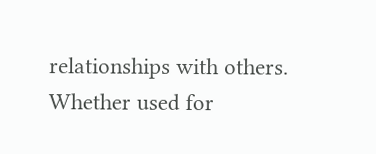relationships with others. Whether used for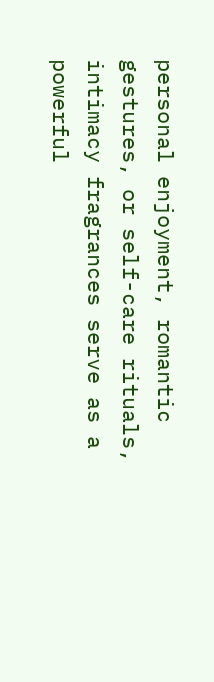personal enjoyment, romantic gestures, or self-care rituals, intimacy fragrances serve as a powerful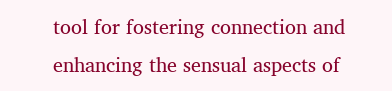tool for fostering connection and enhancing the sensual aspects of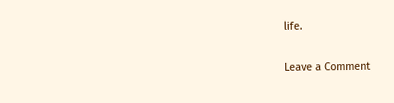life.

Leave a Comment